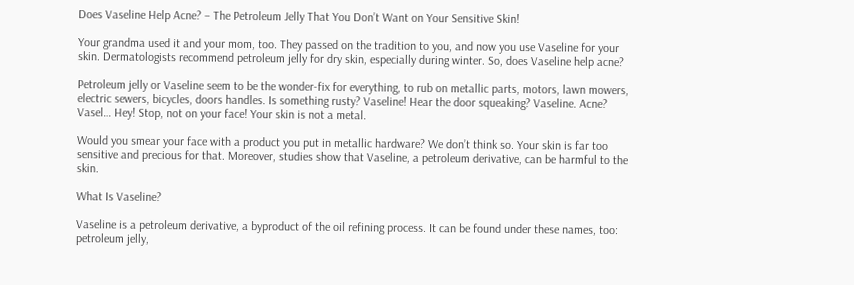Does Vaseline Help Acne? – The Petroleum Jelly That You Don’t Want on Your Sensitive Skin!

Your grandma used it and your mom, too. They passed on the tradition to you, and now you use Vaseline for your skin. Dermatologists recommend petroleum jelly for dry skin, especially during winter. So, does Vaseline help acne?

Petroleum jelly or Vaseline seem to be the wonder-fix for everything, to rub on metallic parts, motors, lawn mowers, electric sewers, bicycles, doors handles. Is something rusty? Vaseline! Hear the door squeaking? Vaseline. Acne? Vasel… Hey! Stop, not on your face! Your skin is not a metal.

Would you smear your face with a product you put in metallic hardware? We don’t think so. Your skin is far too sensitive and precious for that. Moreover, studies show that Vaseline, a petroleum derivative, can be harmful to the skin.

What Is Vaseline?

Vaseline is a petroleum derivative, a byproduct of the oil refining process. It can be found under these names, too: petroleum jelly,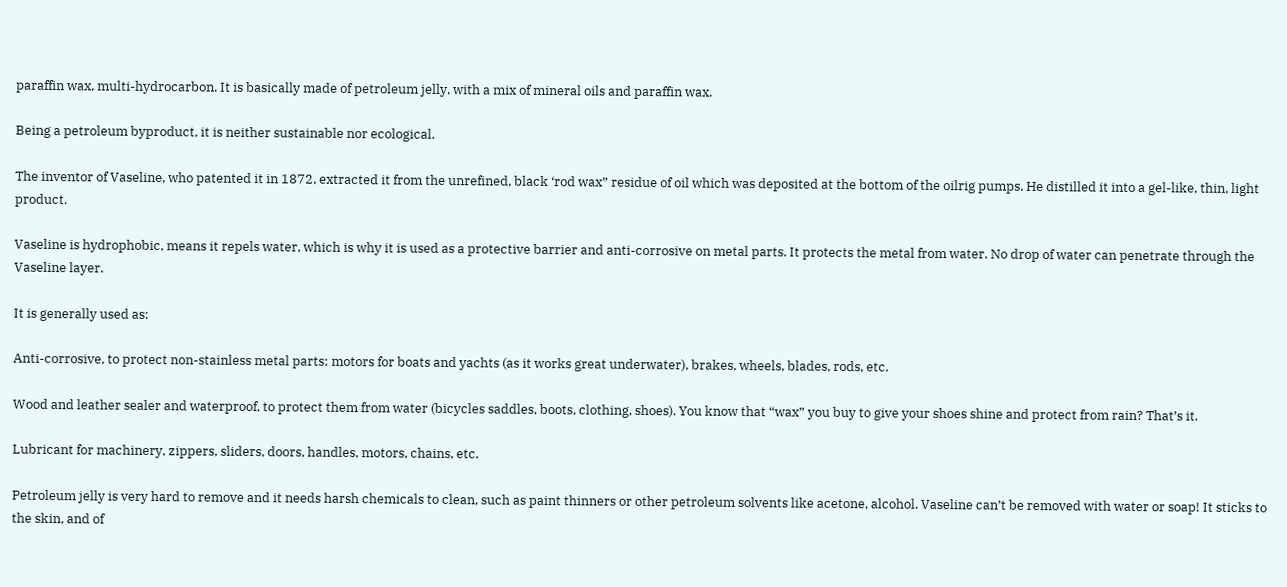paraffin wax, multi-hydrocarbon. It is basically made of petroleum jelly, with a mix of mineral oils and paraffin wax.

Being a petroleum byproduct, it is neither sustainable nor ecological.

The inventor of Vaseline, who patented it in 1872, extracted it from the unrefined, black ‘rod wax” residue of oil which was deposited at the bottom of the oilrig pumps. He distilled it into a gel-like, thin, light product.

Vaseline is hydrophobic, means it repels water, which is why it is used as a protective barrier and anti-corrosive on metal parts. It protects the metal from water. No drop of water can penetrate through the Vaseline layer.

It is generally used as:

Anti-corrosive, to protect non-stainless metal parts: motors for boats and yachts (as it works great underwater), brakes, wheels, blades, rods, etc.

Wood and leather sealer and waterproof, to protect them from water (bicycles saddles, boots, clothing, shoes). You know that “wax” you buy to give your shoes shine and protect from rain? That’s it.

Lubricant for machinery, zippers, sliders, doors, handles, motors, chains, etc.

Petroleum jelly is very hard to remove and it needs harsh chemicals to clean, such as paint thinners or other petroleum solvents like acetone, alcohol. Vaseline can’t be removed with water or soap! It sticks to the skin, and of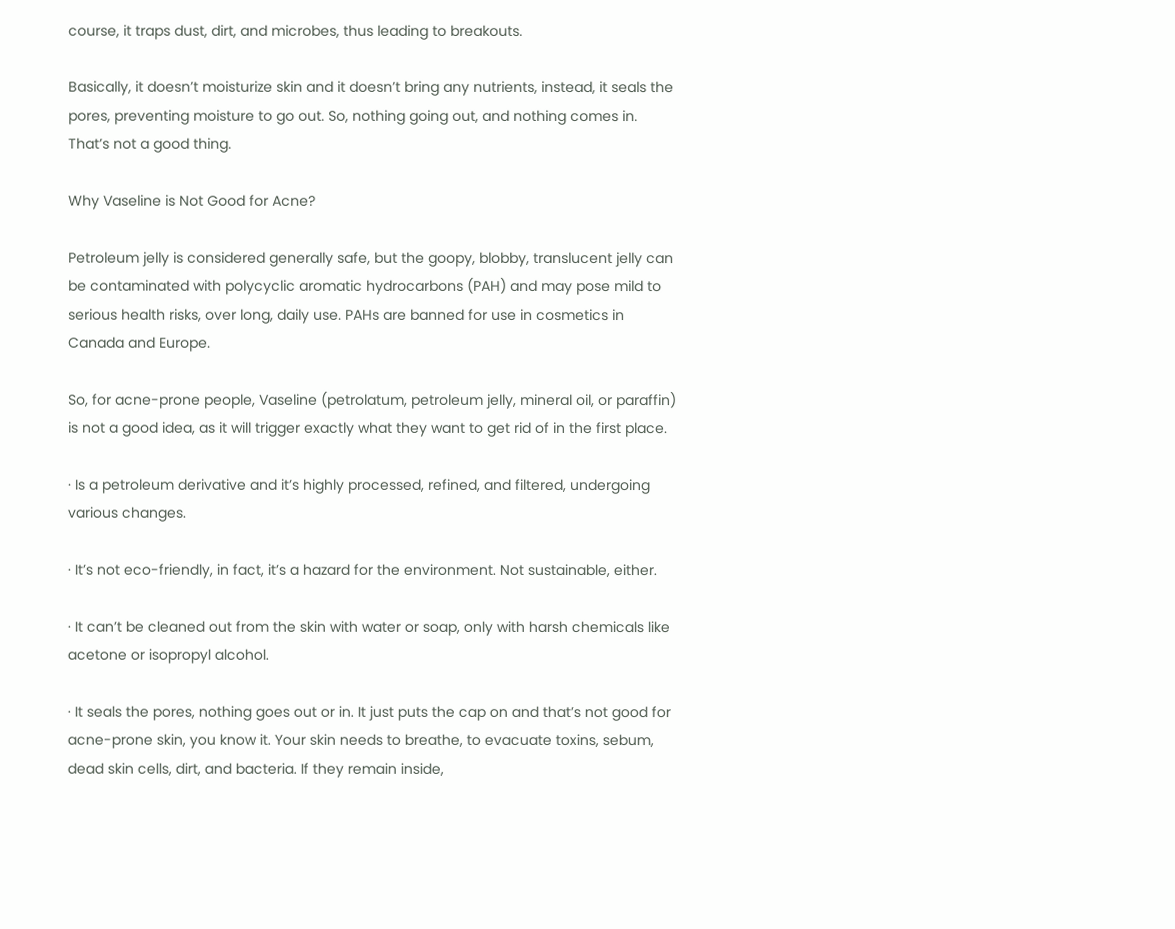course, it traps dust, dirt, and microbes, thus leading to breakouts.

Basically, it doesn’t moisturize skin and it doesn’t bring any nutrients, instead, it seals the pores, preventing moisture to go out. So, nothing going out, and nothing comes in. That’s not a good thing.

Why Vaseline is Not Good for Acne?

Petroleum jelly is considered generally safe, but the goopy, blobby, translucent jelly can be contaminated with polycyclic aromatic hydrocarbons (PAH) and may pose mild to serious health risks, over long, daily use. PAHs are banned for use in cosmetics in Canada and Europe.

So, for acne-prone people, Vaseline (petrolatum, petroleum jelly, mineral oil, or paraffin) is not a good idea, as it will trigger exactly what they want to get rid of in the first place.

· Is a petroleum derivative and it’s highly processed, refined, and filtered, undergoing various changes.

· It’s not eco-friendly, in fact, it’s a hazard for the environment. Not sustainable, either.

· It can’t be cleaned out from the skin with water or soap, only with harsh chemicals like acetone or isopropyl alcohol.

· It seals the pores, nothing goes out or in. It just puts the cap on and that’s not good for acne-prone skin, you know it. Your skin needs to breathe, to evacuate toxins, sebum, dead skin cells, dirt, and bacteria. If they remain inside,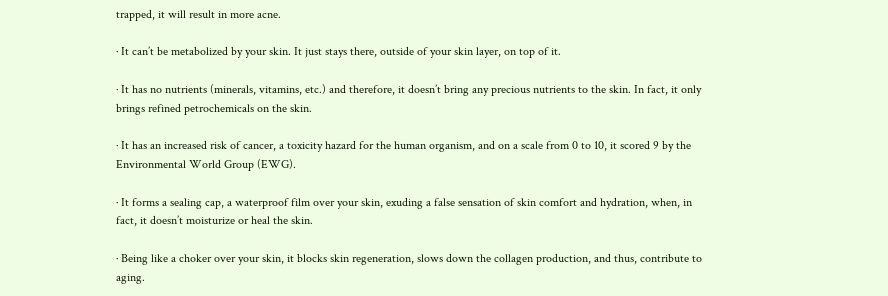trapped, it will result in more acne.

· It can’t be metabolized by your skin. It just stays there, outside of your skin layer, on top of it.

· It has no nutrients (minerals, vitamins, etc.) and therefore, it doesn’t bring any precious nutrients to the skin. In fact, it only brings refined petrochemicals on the skin.

· It has an increased risk of cancer, a toxicity hazard for the human organism, and on a scale from 0 to 10, it scored 9 by the Environmental World Group (EWG).

· It forms a sealing cap, a waterproof film over your skin, exuding a false sensation of skin comfort and hydration, when, in fact, it doesn’t moisturize or heal the skin.

· Being like a choker over your skin, it blocks skin regeneration, slows down the collagen production, and thus, contribute to aging.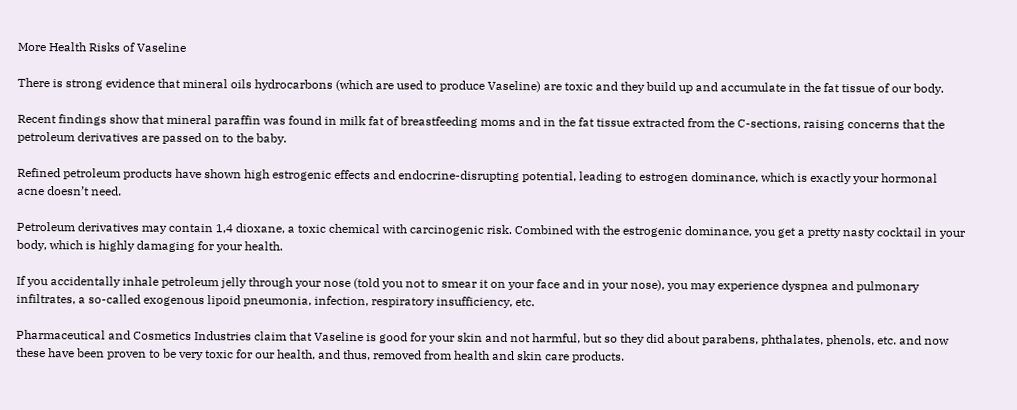More Health Risks of Vaseline

There is strong evidence that mineral oils hydrocarbons (which are used to produce Vaseline) are toxic and they build up and accumulate in the fat tissue of our body.

Recent findings show that mineral paraffin was found in milk fat of breastfeeding moms and in the fat tissue extracted from the C-sections, raising concerns that the petroleum derivatives are passed on to the baby.

Refined petroleum products have shown high estrogenic effects and endocrine-disrupting potential, leading to estrogen dominance, which is exactly your hormonal acne doesn’t need.

Petroleum derivatives may contain 1,4 dioxane, a toxic chemical with carcinogenic risk. Combined with the estrogenic dominance, you get a pretty nasty cocktail in your body, which is highly damaging for your health.

If you accidentally inhale petroleum jelly through your nose (told you not to smear it on your face and in your nose), you may experience dyspnea and pulmonary infiltrates, a so-called exogenous lipoid pneumonia, infection, respiratory insufficiency, etc.

Pharmaceutical and Cosmetics Industries claim that Vaseline is good for your skin and not harmful, but so they did about parabens, phthalates, phenols, etc. and now these have been proven to be very toxic for our health, and thus, removed from health and skin care products.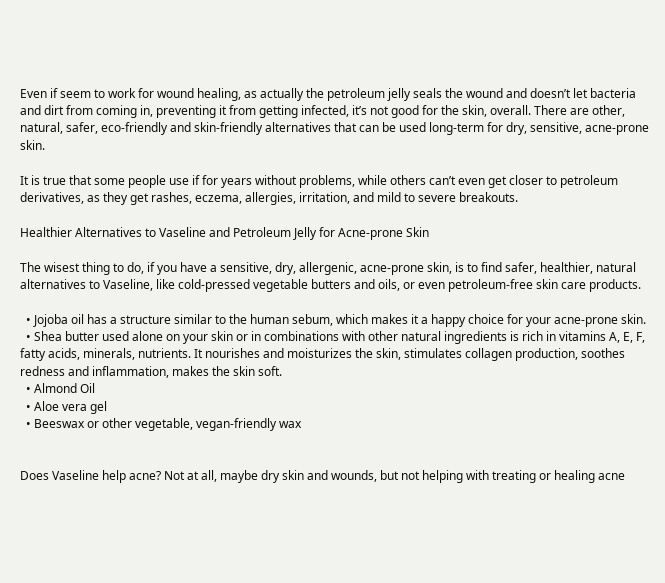Even if seem to work for wound healing, as actually the petroleum jelly seals the wound and doesn’t let bacteria and dirt from coming in, preventing it from getting infected, it’s not good for the skin, overall. There are other, natural, safer, eco-friendly and skin-friendly alternatives that can be used long-term for dry, sensitive, acne-prone skin.

It is true that some people use if for years without problems, while others can’t even get closer to petroleum derivatives, as they get rashes, eczema, allergies, irritation, and mild to severe breakouts.

Healthier Alternatives to Vaseline and Petroleum Jelly for Acne-prone Skin

The wisest thing to do, if you have a sensitive, dry, allergenic, acne-prone skin, is to find safer, healthier, natural alternatives to Vaseline, like cold-pressed vegetable butters and oils, or even petroleum-free skin care products.

  • Jojoba oil has a structure similar to the human sebum, which makes it a happy choice for your acne-prone skin.
  • Shea butter used alone on your skin or in combinations with other natural ingredients is rich in vitamins A, E, F, fatty acids, minerals, nutrients. It nourishes and moisturizes the skin, stimulates collagen production, soothes redness and inflammation, makes the skin soft.
  • Almond Oil
  • Aloe vera gel
  • Beeswax or other vegetable, vegan-friendly wax


Does Vaseline help acne? Not at all, maybe dry skin and wounds, but not helping with treating or healing acne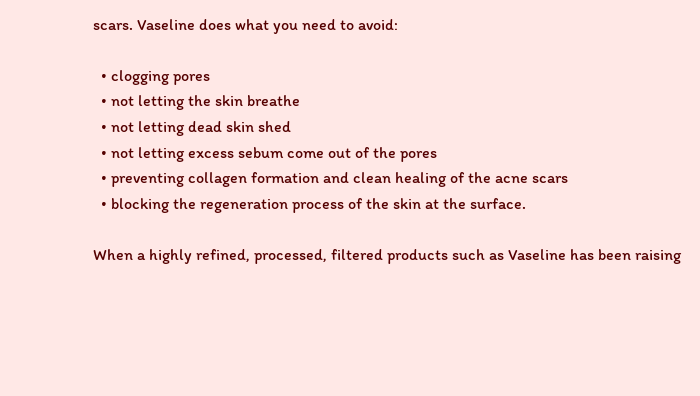scars. Vaseline does what you need to avoid:

  • clogging pores
  • not letting the skin breathe
  • not letting dead skin shed
  • not letting excess sebum come out of the pores
  • preventing collagen formation and clean healing of the acne scars
  • blocking the regeneration process of the skin at the surface.

When a highly refined, processed, filtered products such as Vaseline has been raising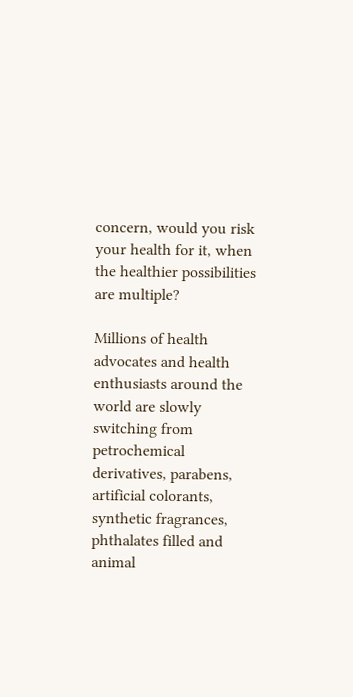concern, would you risk your health for it, when the healthier possibilities are multiple?

Millions of health advocates and health enthusiasts around the world are slowly switching from petrochemical derivatives, parabens, artificial colorants, synthetic fragrances, phthalates filled and animal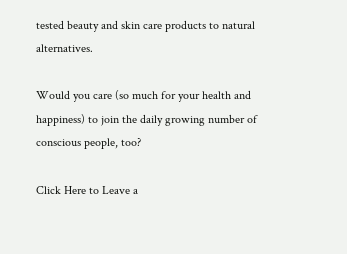tested beauty and skin care products to natural alternatives.

Would you care (so much for your health and happiness) to join the daily growing number of conscious people, too?

Click Here to Leave a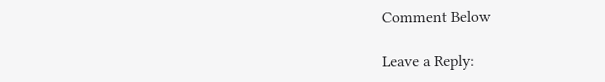Comment Below

Leave a Reply: